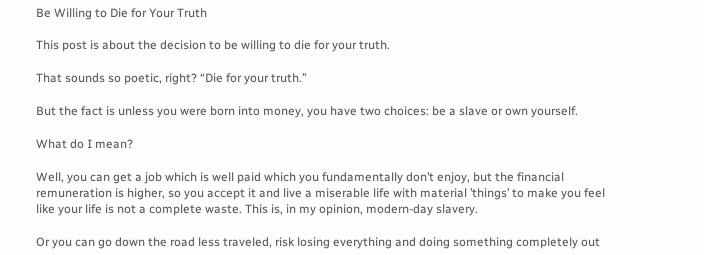Be Willing to Die for Your Truth

This post is about the decision to be willing to die for your truth.

That sounds so poetic, right? “Die for your truth.”

But the fact is unless you were born into money, you have two choices: be a slave or own yourself.

What do I mean?

Well, you can get a job which is well paid which you fundamentally don’t enjoy, but the financial remuneration is higher, so you accept it and live a miserable life with material ’things’ to make you feel like your life is not a complete waste. This is, in my opinion, modern-day slavery.

Or you can go down the road less traveled, risk losing everything and doing something completely out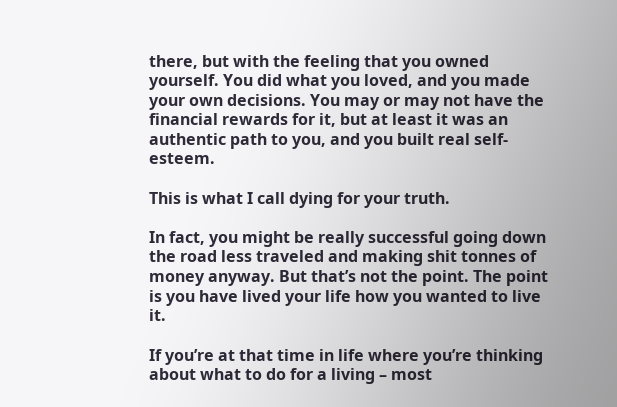there, but with the feeling that you owned yourself. You did what you loved, and you made your own decisions. You may or may not have the financial rewards for it, but at least it was an authentic path to you, and you built real self-esteem.

This is what I call dying for your truth.

In fact, you might be really successful going down the road less traveled and making shit tonnes of money anyway. But that’s not the point. The point is you have lived your life how you wanted to live it.

If you’re at that time in life where you’re thinking about what to do for a living – most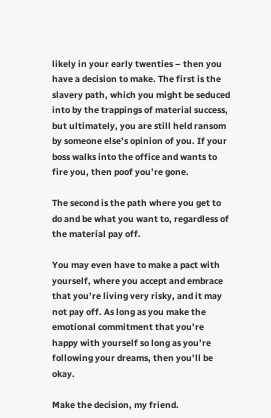likely in your early twenties – then you have a decision to make. The first is the slavery path, which you might be seduced into by the trappings of material success, but ultimately, you are still held ransom by someone else’s opinion of you. If your boss walks into the office and wants to fire you, then poof you’re gone.

The second is the path where you get to do and be what you want to, regardless of the material pay off.

You may even have to make a pact with yourself, where you accept and embrace that you’re living very risky, and it may not pay off. As long as you make the emotional commitment that you’re happy with yourself so long as you’re following your dreams, then you’ll be okay.

Make the decision, my friend.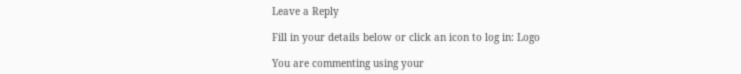Leave a Reply

Fill in your details below or click an icon to log in: Logo

You are commenting using your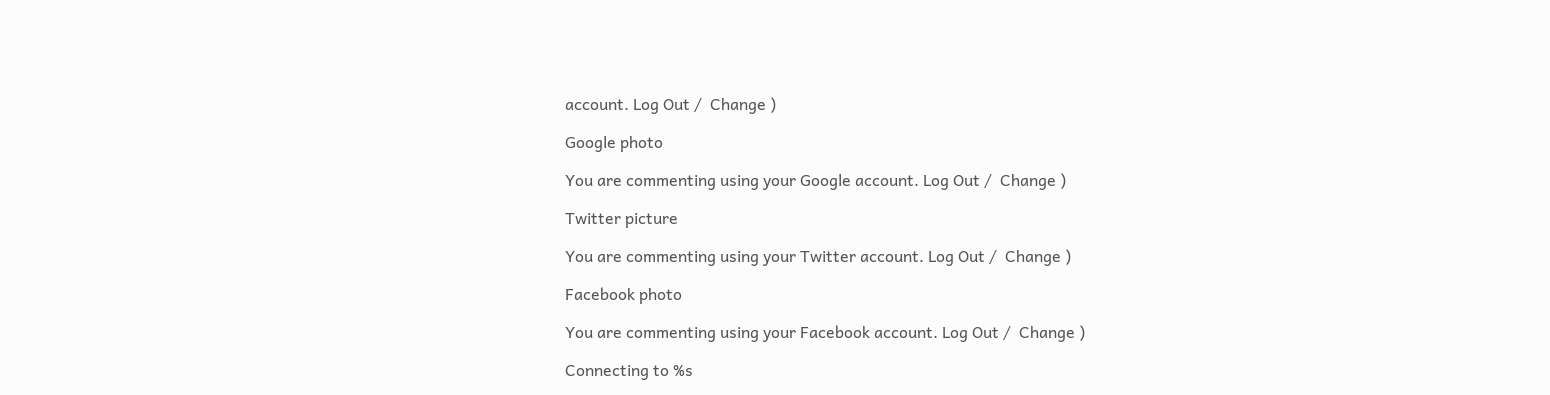account. Log Out /  Change )

Google photo

You are commenting using your Google account. Log Out /  Change )

Twitter picture

You are commenting using your Twitter account. Log Out /  Change )

Facebook photo

You are commenting using your Facebook account. Log Out /  Change )

Connecting to %s